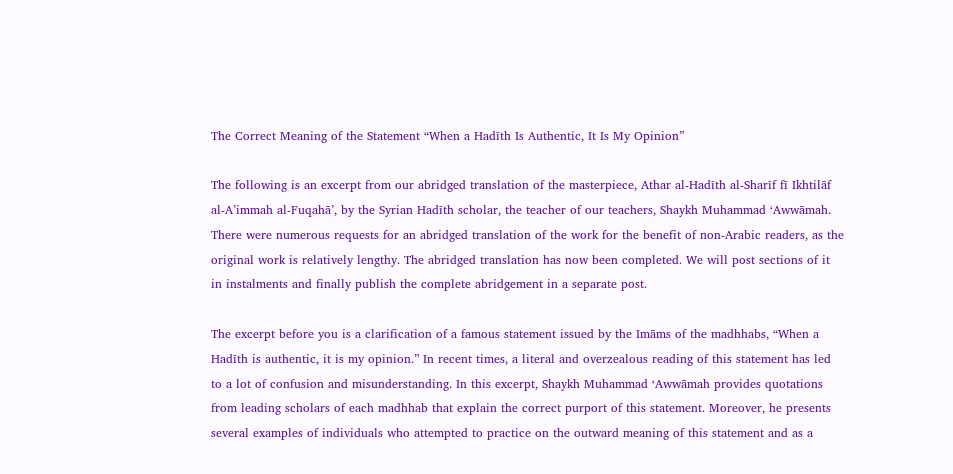The Correct Meaning of the Statement “When a Hadīth Is Authentic, It Is My Opinion”

The following is an excerpt from our abridged translation of the masterpiece, Athar al-Hadīth al-Sharīf fī Ikhtilāf al-A’immah al-Fuqahā’, by the Syrian Hadīth scholar, the teacher of our teachers, Shaykh Muhammad ‘Awwāmah. There were numerous requests for an abridged translation of the work for the benefit of non-Arabic readers, as the original work is relatively lengthy. The abridged translation has now been completed. We will post sections of it in instalments and finally publish the complete abridgement in a separate post.

The excerpt before you is a clarification of a famous statement issued by the Imāms of the madhhabs, “When a Hadīth is authentic, it is my opinion.” In recent times, a literal and overzealous reading of this statement has led to a lot of confusion and misunderstanding. In this excerpt, Shaykh Muhammad ‘Awwāmah provides quotations from leading scholars of each madhhab that explain the correct purport of this statement. Moreover, he presents several examples of individuals who attempted to practice on the outward meaning of this statement and as a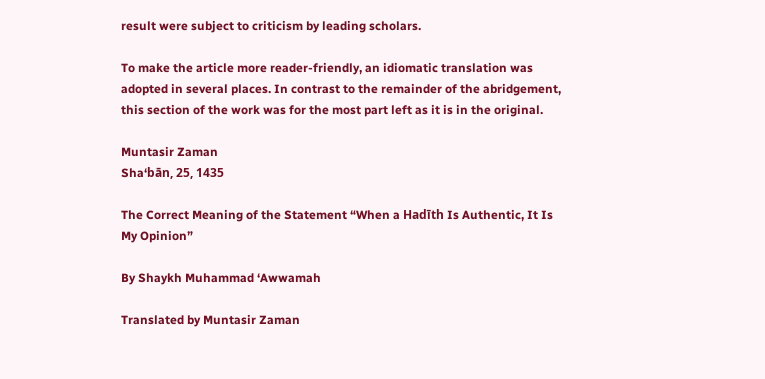result were subject to criticism by leading scholars.

To make the article more reader-friendly, an idiomatic translation was adopted in several places. In contrast to the remainder of the abridgement, this section of the work was for the most part left as it is in the original.

Muntasir Zaman
Sha‘bān, 25, 1435

The Correct Meaning of the Statement “When a Hadīth Is Authentic, It Is My Opinion”

By Shaykh Muhammad ‘Awwamah

Translated by Muntasir Zaman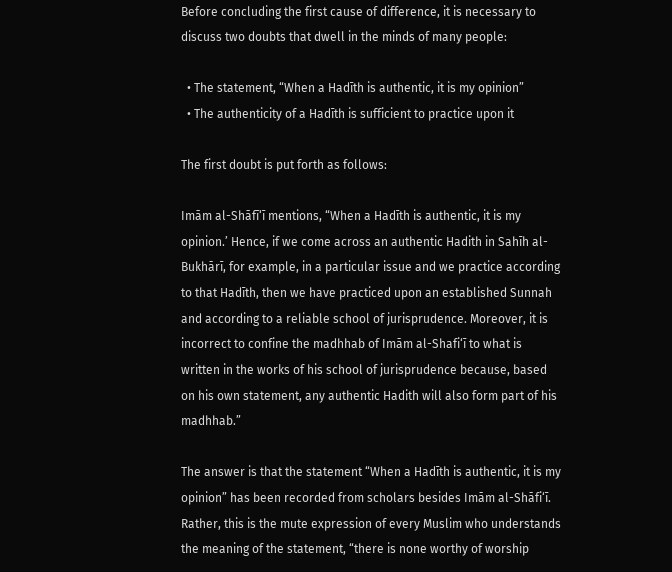Before concluding the first cause of difference, it is necessary to discuss two doubts that dwell in the minds of many people:

  • The statement, “When a Hadīth is authentic, it is my opinion”
  • The authenticity of a Hadīth is sufficient to practice upon it

The first doubt is put forth as follows:

Imām al-Shāfī‘ī mentions, “When a Hadīth is authentic, it is my opinion.’ Hence, if we come across an authentic Hadith in Sahīh al-Bukhārī, for example, in a particular issue and we practice according to that Hadīth, then we have practiced upon an established Sunnah and according to a reliable school of jurisprudence. Moreover, it is incorrect to confine the madhhab of Imām al-Shafi‘ī to what is written in the works of his school of jurisprudence because, based on his own statement, any authentic Hadith will also form part of his madhhab.”

The answer is that the statement “When a Hadīth is authentic, it is my opinion” has been recorded from scholars besides Imām al-Shāfi‘ī. Rather, this is the mute expression of every Muslim who understands the meaning of the statement, “there is none worthy of worship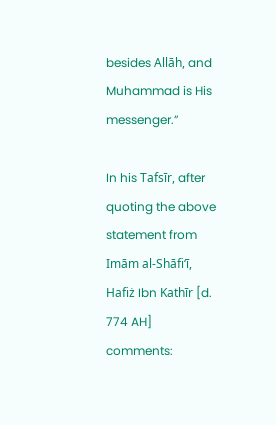besides Allāh, and Muhammad is His messenger.”

In his Tafsīr, after quoting the above statement from Imām al-Shāfi‘ī, Hafiż Ibn Kathīr [d. 774 AH] comments: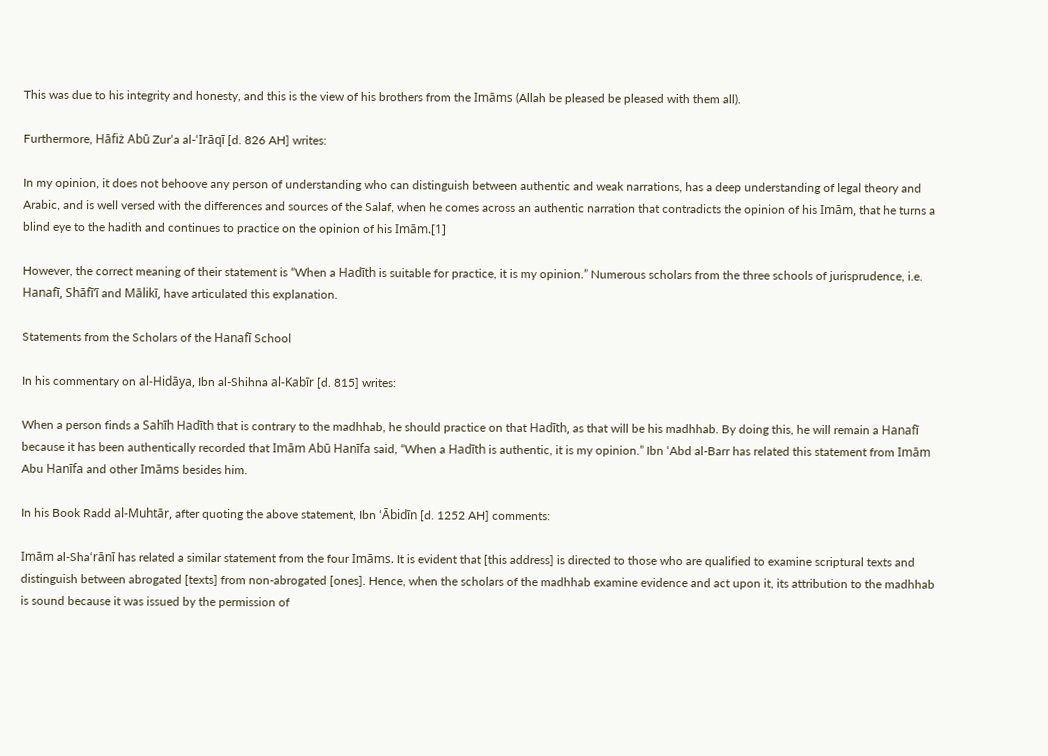This was due to his integrity and honesty, and this is the view of his brothers from the Imāms (Allah be pleased be pleased with them all).

Furthermore, Hāfiż Abū Zur‘a al-‘Irāqī [d. 826 AH] writes:

In my opinion, it does not behoove any person of understanding who can distinguish between authentic and weak narrations, has a deep understanding of legal theory and Arabic, and is well versed with the differences and sources of the Salaf, when he comes across an authentic narration that contradicts the opinion of his Imām, that he turns a blind eye to the hadith and continues to practice on the opinion of his Imām.[1]

However, the correct meaning of their statement is “When a Hadīth is suitable for practice, it is my opinion.” Numerous scholars from the three schools of jurisprudence, i.e. Hanafī, Shāfī‘ī and Mālikī, have articulated this explanation.

Statements from the Scholars of the Hanafī School

In his commentary on al-Hidāya, Ibn al-Shihna al-Kabīr [d. 815] writes:

When a person finds a Sahīh Hadīth that is contrary to the madhhab, he should practice on that Hadīth, as that will be his madhhab. By doing this, he will remain a Hanafī because it has been authentically recorded that Imām Abū Hanīfa said, “When a Hadīth is authentic, it is my opinion.” Ibn ‘Abd al-Barr has related this statement from Imām Abu Hanīfa and other Imāms besides him.

In his Book Radd al-Muhtār, after quoting the above statement, Ibn ‘Ābidīn [d. 1252 AH] comments:

Imām al-Sha‘rānī has related a similar statement from the four Imāms. It is evident that [this address] is directed to those who are qualified to examine scriptural texts and distinguish between abrogated [texts] from non-abrogated [ones]. Hence, when the scholars of the madhhab examine evidence and act upon it, its attribution to the madhhab is sound because it was issued by the permission of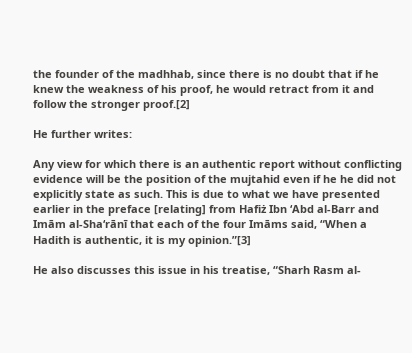the founder of the madhhab, since there is no doubt that if he knew the weakness of his proof, he would retract from it and follow the stronger proof.[2]

He further writes:

Any view for which there is an authentic report without conflicting evidence will be the position of the mujtahid even if he he did not explicitly state as such. This is due to what we have presented earlier in the preface [relating] from Hafiż Ibn ‘Abd al-Barr and Imām al-Sha‘rānī that each of the four Imāms said, “When a Hadith is authentic, it is my opinion.”[3]

He also discusses this issue in his treatise, “Sharh Rasm al-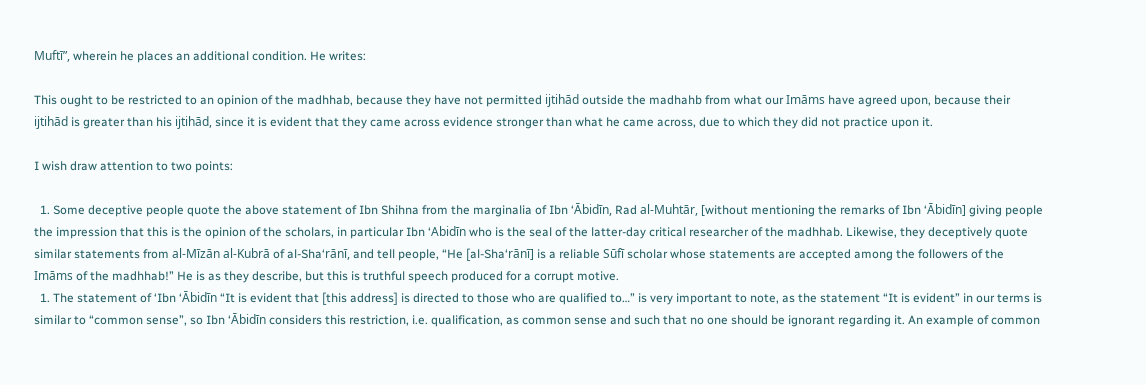Muftī”, wherein he places an additional condition. He writes:

This ought to be restricted to an opinion of the madhhab, because they have not permitted ijtihād outside the madhahb from what our Imāms have agreed upon, because their ijtihād is greater than his ijtihād, since it is evident that they came across evidence stronger than what he came across, due to which they did not practice upon it.

I wish draw attention to two points:

  1. Some deceptive people quote the above statement of Ibn Shihna from the marginalia of Ibn ‘Ābidīn, Rad al-Muhtār, [without mentioning the remarks of Ibn ‘Ābidīn] giving people the impression that this is the opinion of the scholars, in particular Ibn ‘Abidīn who is the seal of the latter-day critical researcher of the madhhab. Likewise, they deceptively quote similar statements from al-Mīzān al-Kubrā of al-Sha‘rānī, and tell people, “He [al-Sha‘rānī] is a reliable Sūfī scholar whose statements are accepted among the followers of the Imāms of the madhhab!” He is as they describe, but this is truthful speech produced for a corrupt motive.
  1. The statement of ‘Ibn ‘Ābidīn “It is evident that [this address] is directed to those who are qualified to…” is very important to note, as the statement “It is evident” in our terms is similar to “common sense”, so Ibn ‘Ābidīn considers this restriction, i.e. qualification, as common sense and such that no one should be ignorant regarding it. An example of common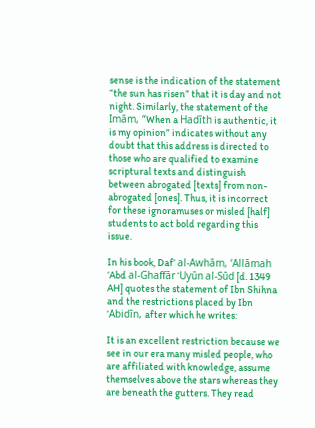sense is the indication of the statement “the sun has risen” that it is day and not night. Similarly, the statement of the Imām, “When a Hadīth is authentic, it is my opinion” indicates without any doubt that this address is directed to those who are qualified to examine scriptural texts and distinguish between abrogated [texts] from non-abrogated [ones]. Thus, it is incorrect for these ignoramuses or misled [half] students to act bold regarding this issue.

In his book, Daf‘ al-Awhām, ‘Allāmah ‘Abd al-Ghaffār ‘Uyūn al-Sūd [d. 1349 AH] quotes the statement of Ibn Shihna and the restrictions placed by Ibn ‘Abidīn, after which he writes:

It is an excellent restriction because we see in our era many misled people, who are affiliated with knowledge, assume themselves above the stars whereas they are beneath the gutters. They read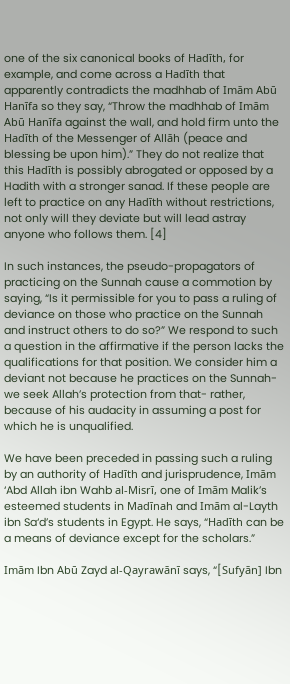one of the six canonical books of Hadīth, for example, and come across a Hadīth that apparently contradicts the madhhab of Imām Abū Hanīfa so they say, “Throw the madhhab of Imām Abū Hanīfa against the wall, and hold firm unto the Hadīth of the Messenger of Allāh (peace and blessing be upon him).” They do not realize that this Hadīth is possibly abrogated or opposed by a Hadith with a stronger sanad. If these people are left to practice on any Hadīth without restrictions, not only will they deviate but will lead astray anyone who follows them. [4]

In such instances, the pseudo-propagators of practicing on the Sunnah cause a commotion by saying, “Is it permissible for you to pass a ruling of deviance on those who practice on the Sunnah and instruct others to do so?” We respond to such a question in the affirmative if the person lacks the qualifications for that position. We consider him a deviant not because he practices on the Sunnah-we seek Allah’s protection from that- rather, because of his audacity in assuming a post for which he is unqualified.

We have been preceded in passing such a ruling by an authority of Hadīth and jurisprudence, Imām ‘Abd Allah ibn Wahb al-Misrī, one of Imām Malik’s esteemed students in Madīnah and Imām al-Layth ibn Sa‘d’s students in Egypt. He says, “Hadīth can be a means of deviance except for the scholars.”

Imām Ibn Abū Zayd al-Qayrawānī says, “[Sufyān] Ibn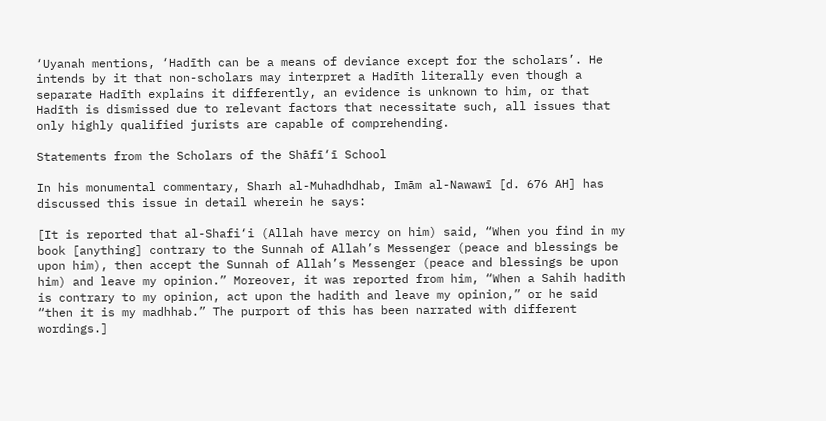‘Uyanah mentions, ‘Hadīth can be a means of deviance except for the scholars’. He intends by it that non-scholars may interpret a Hadīth literally even though a separate Hadīth explains it differently, an evidence is unknown to him, or that Hadīth is dismissed due to relevant factors that necessitate such, all issues that only highly qualified jurists are capable of comprehending.

Statements from the Scholars of the Shāfī‘ī School

In his monumental commentary, Sharh al-Muhadhdhab, Imām al-Nawawī [d. 676 AH] has discussed this issue in detail wherein he says:

[It is reported that al-Shafi‘i (Allah have mercy on him) said, “When you find in my book [anything] contrary to the Sunnah of Allah’s Messenger (peace and blessings be upon him), then accept the Sunnah of Allah’s Messenger (peace and blessings be upon him) and leave my opinion.” Moreover, it was reported from him, “When a Sahih hadith is contrary to my opinion, act upon the hadith and leave my opinion,” or he said “then it is my madhhab.” The purport of this has been narrated with different wordings.]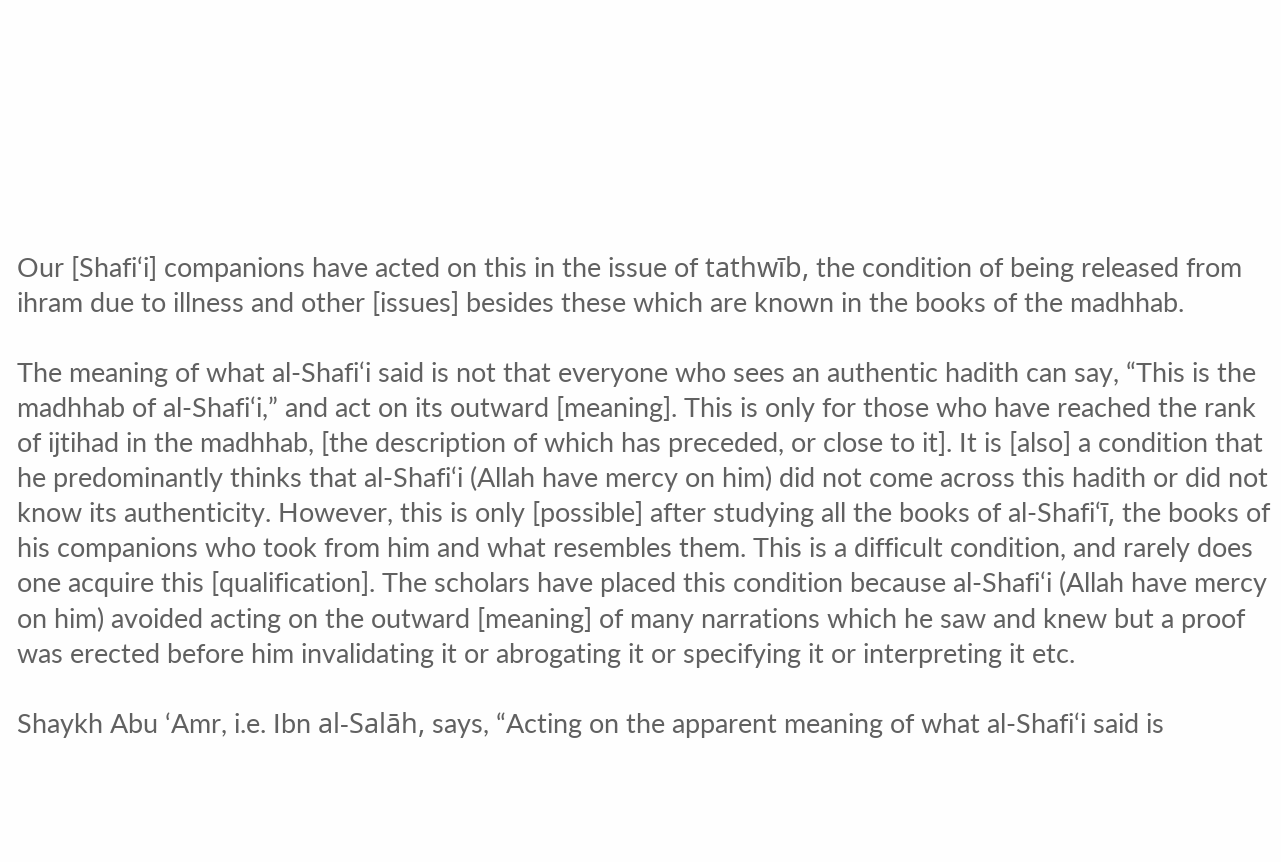Our [Shafi‘i] companions have acted on this in the issue of tathwīb, the condition of being released from ihram due to illness and other [issues] besides these which are known in the books of the madhhab.

The meaning of what al-Shafi‘i said is not that everyone who sees an authentic hadith can say, “This is the madhhab of al-Shafi‘i,” and act on its outward [meaning]. This is only for those who have reached the rank of ijtihad in the madhhab, [the description of which has preceded, or close to it]. It is [also] a condition that he predominantly thinks that al-Shafi‘i (Allah have mercy on him) did not come across this hadith or did not know its authenticity. However, this is only [possible] after studying all the books of al-Shafi‘ī, the books of his companions who took from him and what resembles them. This is a difficult condition, and rarely does one acquire this [qualification]. The scholars have placed this condition because al-Shafi‘i (Allah have mercy on him) avoided acting on the outward [meaning] of many narrations which he saw and knew but a proof was erected before him invalidating it or abrogating it or specifying it or interpreting it etc.

Shaykh Abu ‘Amr, i.e. Ibn al-Salāh, says, “Acting on the apparent meaning of what al-Shafi‘i said is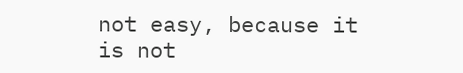not easy, because it is not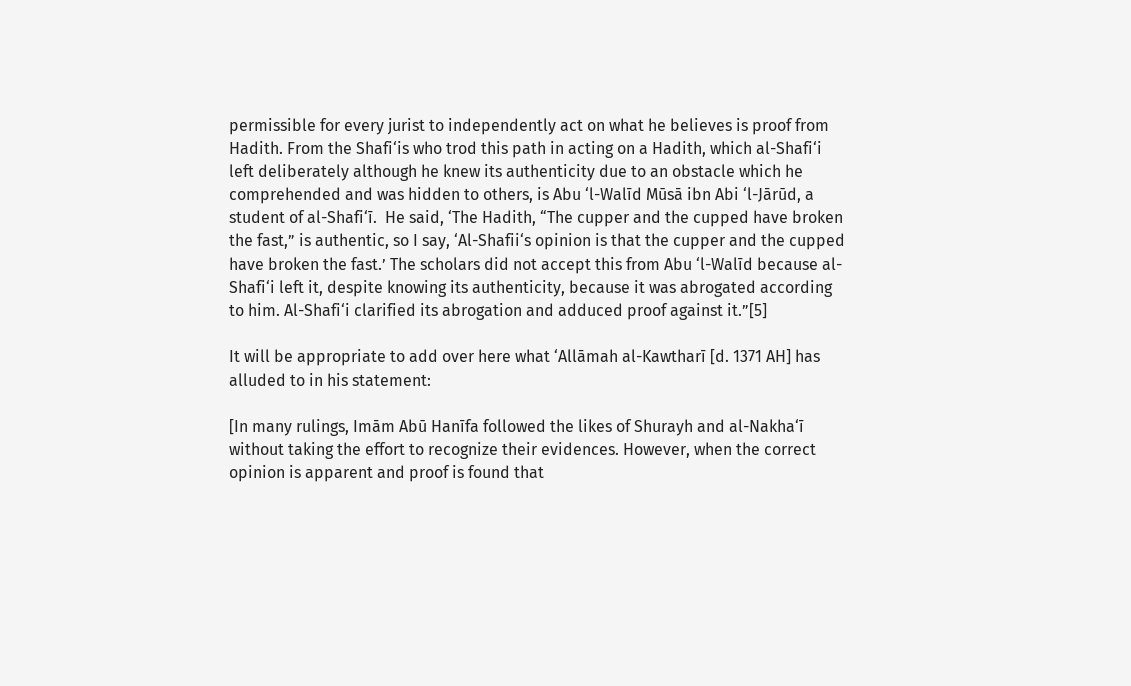permissible for every jurist to independently act on what he believes is proof from Hadith. From the Shafi‘is who trod this path in acting on a Hadith, which al-Shafi‘i left deliberately although he knew its authenticity due to an obstacle which he comprehended and was hidden to others, is Abu ‘l-Walīd Mūsā ibn Abi ‘l-Jārūd, a student of al-Shafi‘ī.  He said, ‘The Hadith, “The cupper and the cupped have broken the fast,” is authentic, so I say, ‘Al-Shafii‘s opinion is that the cupper and the cupped have broken the fast.’ The scholars did not accept this from Abu ‘l-Walīd because al-Shafi‘i left it, despite knowing its authenticity, because it was abrogated according to him. Al-Shafi‘i clarified its abrogation and adduced proof against it.”[5]

It will be appropriate to add over here what ‘Allāmah al-Kawtharī [d. 1371 AH] has alluded to in his statement:

[In many rulings, Imām Abū Hanīfa followed the likes of Shurayh and al-Nakha‘ī without taking the effort to recognize their evidences. However, when the correct opinion is apparent and proof is found that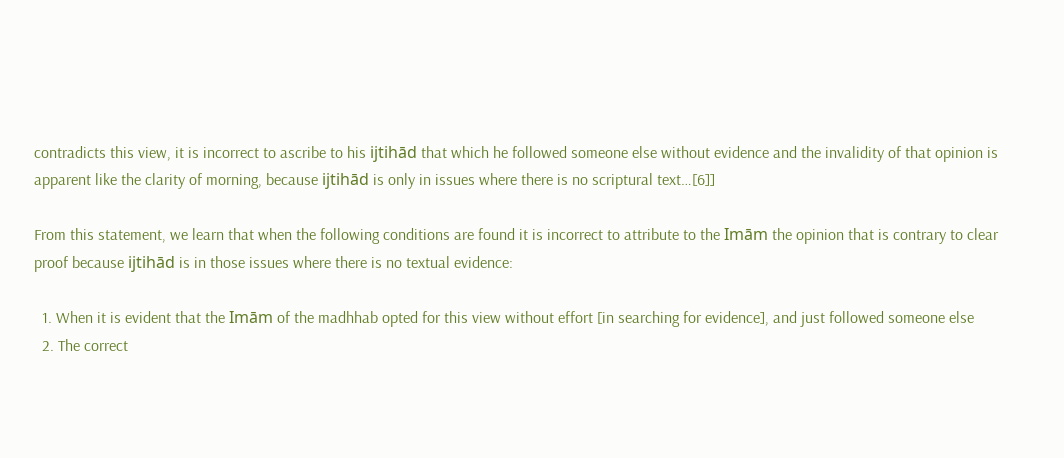contradicts this view, it is incorrect to ascribe to his ijtihād that which he followed someone else without evidence and the invalidity of that opinion is apparent like the clarity of morning, because ijtihād is only in issues where there is no scriptural text…[6]]

From this statement, we learn that when the following conditions are found it is incorrect to attribute to the Imām the opinion that is contrary to clear proof because ijtihād is in those issues where there is no textual evidence:

  1. When it is evident that the Imām of the madhhab opted for this view without effort [in searching for evidence], and just followed someone else
  2. The correct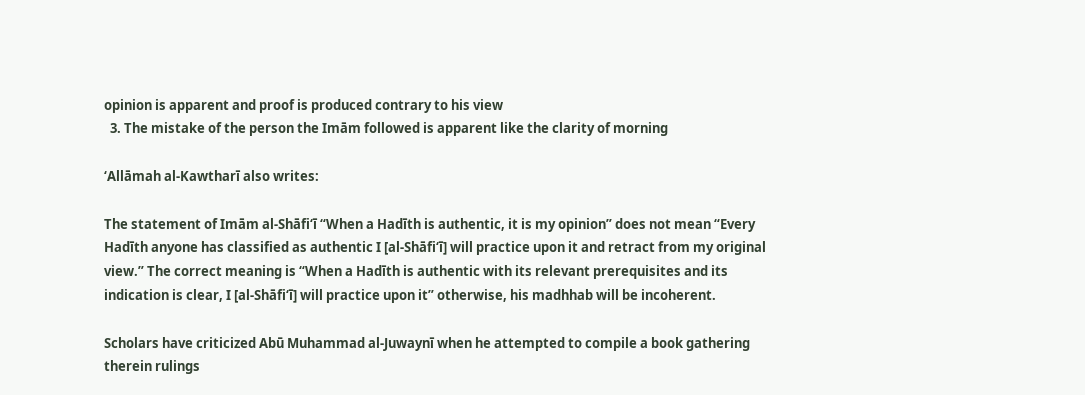opinion is apparent and proof is produced contrary to his view
  3. The mistake of the person the Imām followed is apparent like the clarity of morning

‘Allāmah al-Kawtharī also writes:

The statement of Imām al-Shāfi‘ī “When a Hadīth is authentic, it is my opinion” does not mean “Every Hadīth anyone has classified as authentic I [al-Shāfi‘ī] will practice upon it and retract from my original view.” The correct meaning is “When a Hadīth is authentic with its relevant prerequisites and its indication is clear, I [al-Shāfi‘ī] will practice upon it” otherwise, his madhhab will be incoherent.

Scholars have criticized Abū Muhammad al-Juwaynī when he attempted to compile a book gathering therein rulings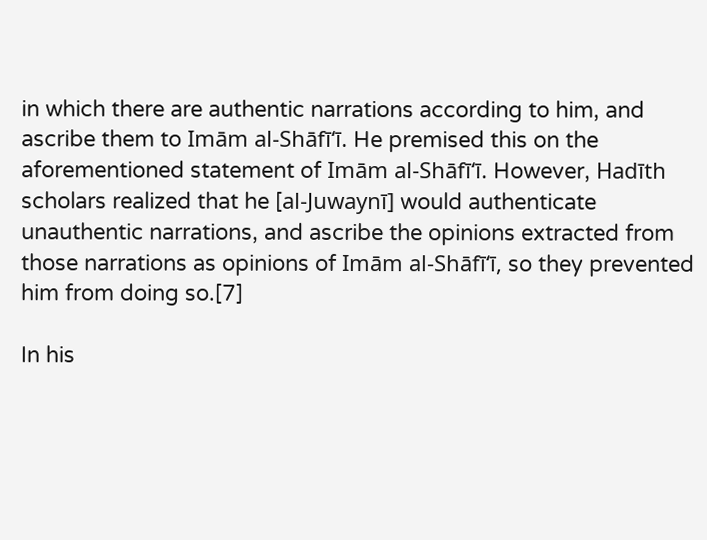in which there are authentic narrations according to him, and ascribe them to Imām al-Shāfī‘ī. He premised this on the aforementioned statement of Imām al-Shāfī‘ī. However, Hadīth scholars realized that he [al-Juwaynī] would authenticate unauthentic narrations, and ascribe the opinions extracted from those narrations as opinions of Imām al-Shāfī‘ī, so they prevented him from doing so.[7]

In his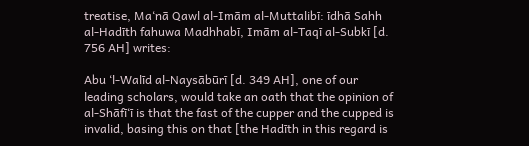treatise, Ma‘nā Qawl al-Imām al-Muttalibī: īdhā Sahh al-Hadīth fahuwa Madhhabī, Imām al-Taqī al-Subkī [d. 756 AH] writes:

Abu ‘l-Walīd al-Naysābūrī [d. 349 AH], one of our leading scholars, would take an oath that the opinion of al-Shāfī‘ī is that the fast of the cupper and the cupped is invalid, basing this on that [the Hadīth in this regard is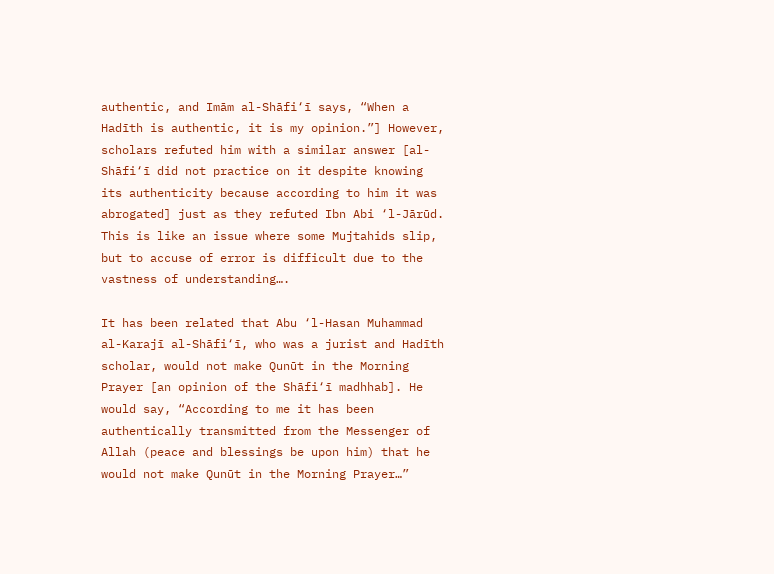authentic, and Imām al-Shāfi‘ī says, “When a Hadīth is authentic, it is my opinion.”] However, scholars refuted him with a similar answer [al-Shāfi‘ī did not practice on it despite knowing its authenticity because according to him it was abrogated] just as they refuted Ibn Abi ‘l-Jārūd. This is like an issue where some Mujtahids slip, but to accuse of error is difficult due to the vastness of understanding….

It has been related that Abu ‘l-Hasan Muhammad al-Karajī al-Shāfi‘ī, who was a jurist and Hadīth scholar, would not make Qunūt in the Morning Prayer [an opinion of the Shāfi‘ī madhhab]. He would say, “According to me it has been authentically transmitted from the Messenger of Allah (peace and blessings be upon him) that he would not make Qunūt in the Morning Prayer…”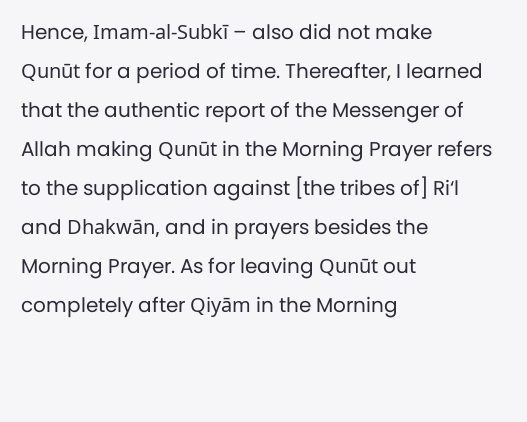Hence, Imam-al-Subkī – also did not make Qunūt for a period of time. Thereafter, I learned that the authentic report of the Messenger of Allah making Qunūt in the Morning Prayer refers to the supplication against [the tribes of] Ri‘l and Dhakwān, and in prayers besides the Morning Prayer. As for leaving Qunūt out completely after Qiyām in the Morning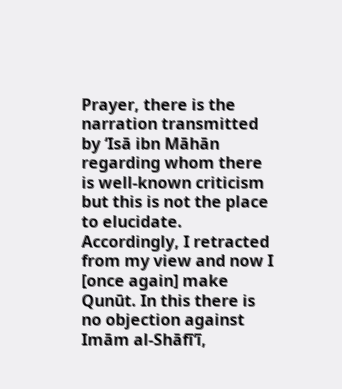Prayer, there is the narration transmitted by ‘Isā ibn Māhān regarding whom there is well-known criticism but this is not the place to elucidate. Accordingly, I retracted from my view and now I [once again] make Qunūt. In this there is no objection against Imām al-Shāfī‘ī,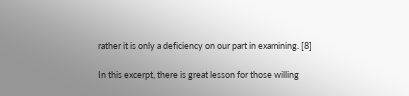rather it is only a deficiency on our part in examining. [8]

In this excerpt, there is great lesson for those willing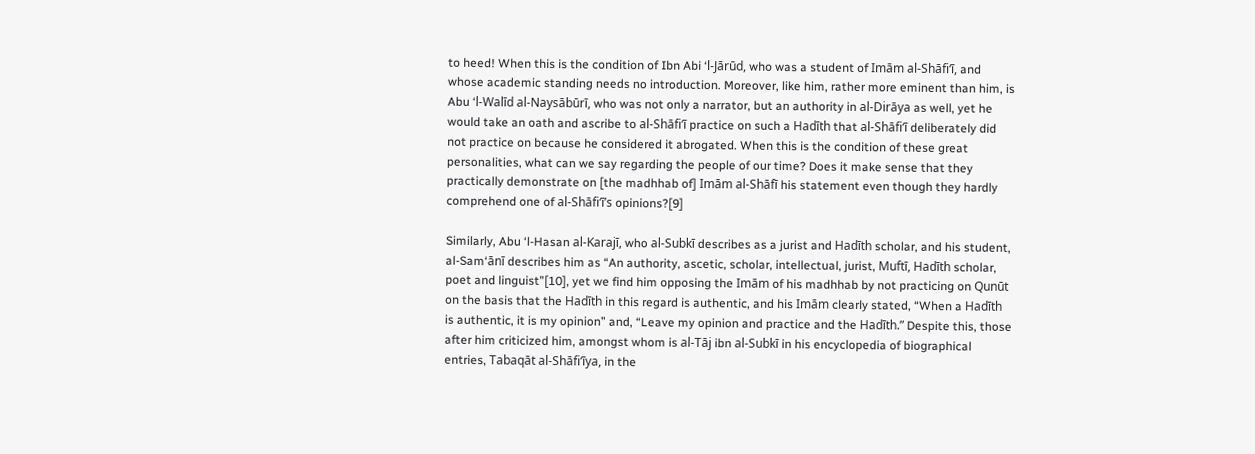to heed! When this is the condition of Ibn Abi ‘l-Jārūd, who was a student of Imām al-Shāfi‘ī, and whose academic standing needs no introduction. Moreover, like him, rather more eminent than him, is Abu ‘l-Walīd al-Naysābūrī, who was not only a narrator, but an authority in al-Dirāya as well, yet he would take an oath and ascribe to al-Shāfi‘ī practice on such a Hadīth that al-Shāfi‘ī deliberately did not practice on because he considered it abrogated. When this is the condition of these great personalities, what can we say regarding the people of our time? Does it make sense that they practically demonstrate on [the madhhab of] Imām al-Shāfī his statement even though they hardly comprehend one of al-Shāfi‘ī’s opinions?[9]

Similarly, Abu ‘l-Hasan al-Karajī, who al-Subkī describes as a jurist and Hadīth scholar, and his student, al-Sam‘ānī describes him as “An authority, ascetic, scholar, intellectual, jurist, Muftī, Hadīth scholar, poet and linguist”[10], yet we find him opposing the Imām of his madhhab by not practicing on Qunūt on the basis that the Hadīth in this regard is authentic, and his Imām clearly stated, “When a Hadīth is authentic, it is my opinion” and, “Leave my opinion and practice and the Hadīth.” Despite this, those after him criticized him, amongst whom is al-Tāj ibn al-Subkī in his encyclopedia of biographical entries, Tabaqāt al-Shāfi‘īya, in the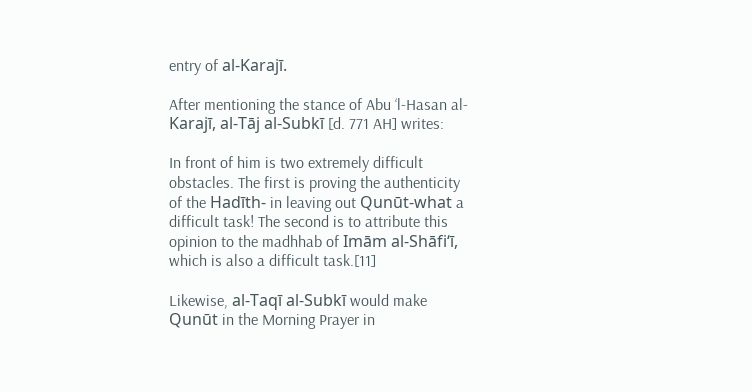entry of al-Karajī.

After mentioning the stance of Abu ‘l-Hasan al-Karajī, al-Tāj al-Subkī [d. 771 AH] writes:

In front of him is two extremely difficult obstacles. The first is proving the authenticity of the Hadīth- in leaving out Qunūt-what a difficult task! The second is to attribute this opinion to the madhhab of Imām al-Shāfi‘ī, which is also a difficult task.[11]

Likewise, al-Taqī al-Subkī would make Qunūt in the Morning Prayer in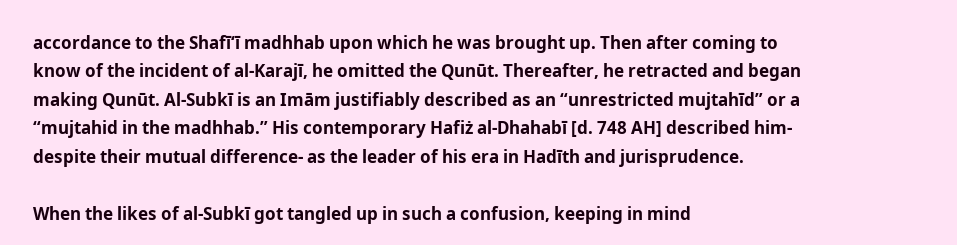accordance to the Shafī‘ī madhhab upon which he was brought up. Then after coming to know of the incident of al-Karajī, he omitted the Qunūt. Thereafter, he retracted and began making Qunūt. Al-Subkī is an Imām justifiably described as an “unrestricted mujtahīd” or a “mujtahid in the madhhab.” His contemporary Hafiż al-Dhahabī [d. 748 AH] described him-despite their mutual difference- as the leader of his era in Hadīth and jurisprudence.

When the likes of al-Subkī got tangled up in such a confusion, keeping in mind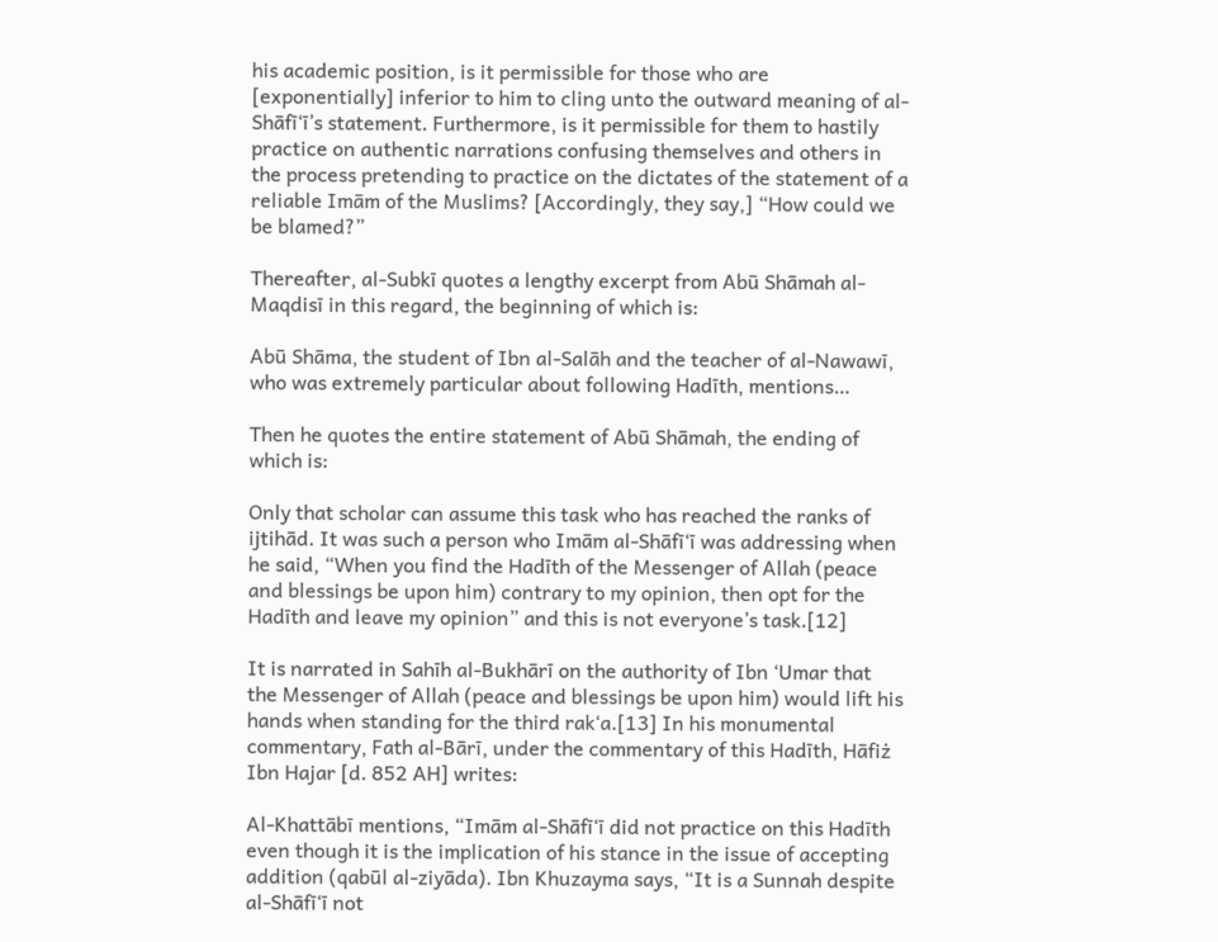his academic position, is it permissible for those who are [exponentially] inferior to him to cling unto the outward meaning of al-Shāfī‘ī’s statement. Furthermore, is it permissible for them to hastily practice on authentic narrations confusing themselves and others in the process pretending to practice on the dictates of the statement of a reliable Imām of the Muslims? [Accordingly, they say,] “How could we be blamed?”

Thereafter, al-Subkī quotes a lengthy excerpt from Abū Shāmah al-Maqdisī in this regard, the beginning of which is:

Abū Shāma, the student of Ibn al-Salāh and the teacher of al-Nawawī, who was extremely particular about following Hadīth, mentions…

Then he quotes the entire statement of Abū Shāmah, the ending of which is:

Only that scholar can assume this task who has reached the ranks of ijtihād. It was such a person who Imām al-Shāfī‘ī was addressing when he said, “When you find the Hadīth of the Messenger of Allah (peace and blessings be upon him) contrary to my opinion, then opt for the Hadīth and leave my opinion” and this is not everyone’s task.[12]

It is narrated in Sahīh al-Bukhārī on the authority of Ibn ‘Umar that the Messenger of Allah (peace and blessings be upon him) would lift his hands when standing for the third rak‘a.[13] In his monumental commentary, Fath al-Bārī, under the commentary of this Hadīth, Hāfiż Ibn Hajar [d. 852 AH] writes:

Al-Khattābī mentions, “Imām al-Shāfī‘ī did not practice on this Hadīth even though it is the implication of his stance in the issue of accepting addition (qabūl al-ziyāda). Ibn Khuzayma says, “It is a Sunnah despite al-Shāfī‘ī not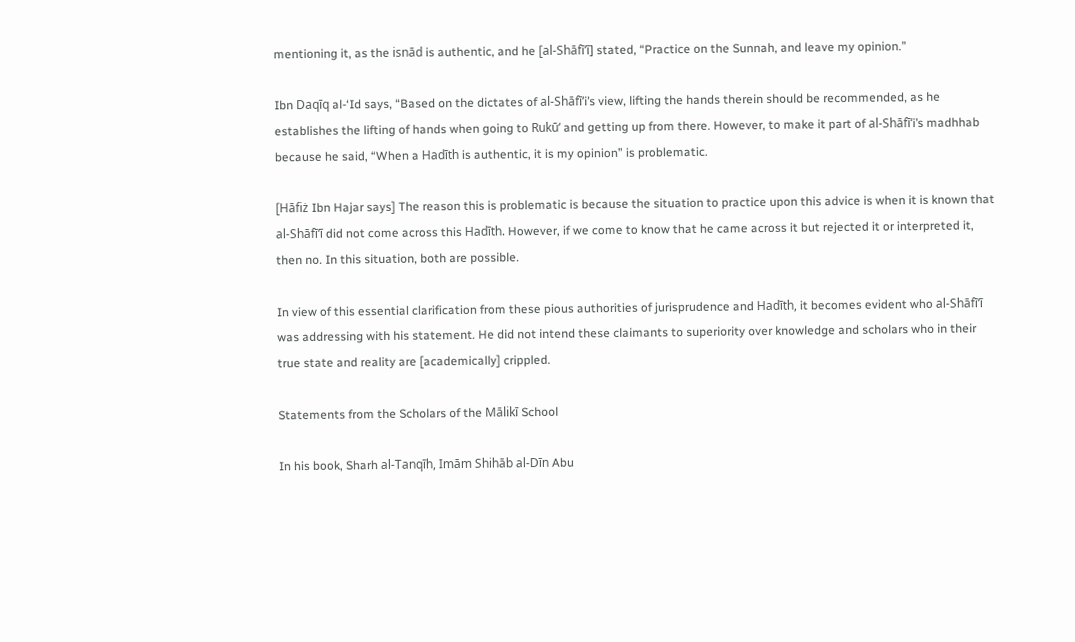mentioning it, as the isnād is authentic, and he [al-Shāfī‘ī] stated, “Practice on the Sunnah, and leave my opinion.”

Ibn Daqīq al-‘Id says, “Based on the dictates of al-Shāfī‘i’s view, lifting the hands therein should be recommended, as he establishes the lifting of hands when going to Rukū‘ and getting up from there. However, to make it part of al-Shāfī‘i’s madhhab because he said, “When a Hadīth is authentic, it is my opinion” is problematic.

[Hāfiż Ibn Hajar says] The reason this is problematic is because the situation to practice upon this advice is when it is known that al-Shāfī‘ī did not come across this Hadīth. However, if we come to know that he came across it but rejected it or interpreted it, then no. In this situation, both are possible.

In view of this essential clarification from these pious authorities of jurisprudence and Hadīth, it becomes evident who al-Shāfī‘ī was addressing with his statement. He did not intend these claimants to superiority over knowledge and scholars who in their true state and reality are [academically] crippled.

Statements from the Scholars of the Mālikī School

In his book, Sharh al-Tanqīh, Imām Shihāb al-Dīn Abu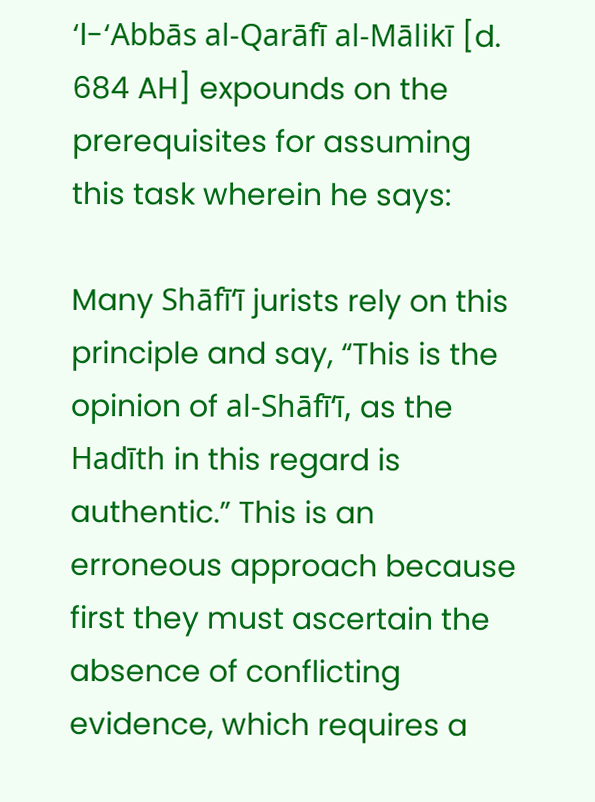‘l-‘Abbās al-Qarāfī al-Mālikī [d. 684 AH] expounds on the prerequisites for assuming this task wherein he says:

Many Shāfī‘ī jurists rely on this principle and say, “This is the opinion of al-Shāfī‘ī, as the Hadīth in this regard is authentic.” This is an erroneous approach because first they must ascertain the absence of conflicting evidence, which requires a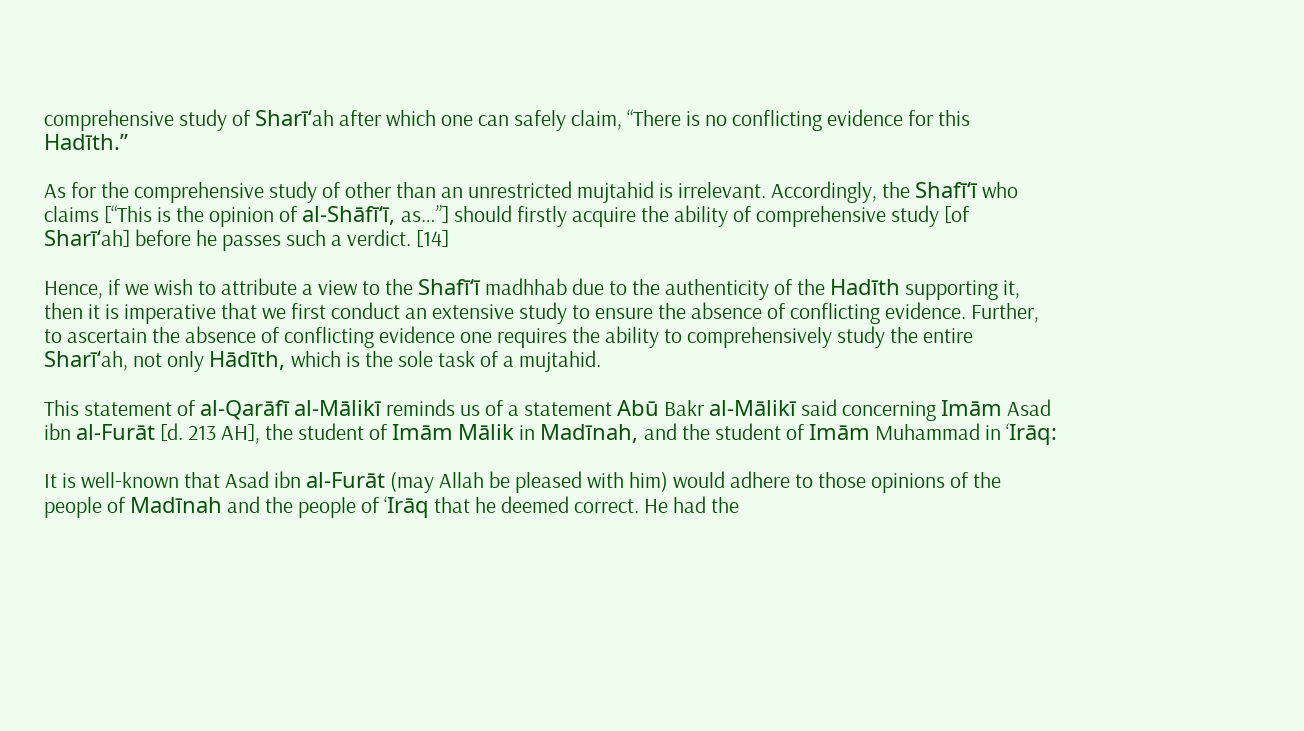comprehensive study of Sharī‘ah after which one can safely claim, “There is no conflicting evidence for this Hadīth.”

As for the comprehensive study of other than an unrestricted mujtahid is irrelevant. Accordingly, the Shafī‘ī who claims [“This is the opinion of al-Shāfī‘ī, as…”] should firstly acquire the ability of comprehensive study [of Sharī‘ah] before he passes such a verdict. [14]

Hence, if we wish to attribute a view to the Shafī‘ī madhhab due to the authenticity of the Hadīth supporting it, then it is imperative that we first conduct an extensive study to ensure the absence of conflicting evidence. Further, to ascertain the absence of conflicting evidence one requires the ability to comprehensively study the entire Sharī‘ah, not only Hādīth, which is the sole task of a mujtahid.

This statement of al-Qarāfī al-Mālikī reminds us of a statement Abū Bakr al-Mālikī said concerning Imām Asad ibn al-Furāt [d. 213 AH], the student of Imām Mālik in Madīnah, and the student of Imām Muhammad in ‘Irāq:

It is well-known that Asad ibn al-Furāt (may Allah be pleased with him) would adhere to those opinions of the people of Madīnah and the people of ‘Irāq that he deemed correct. He had the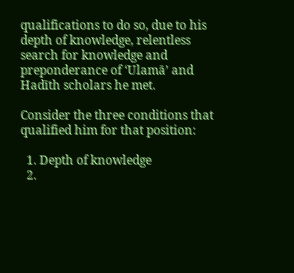qualifications to do so, due to his depth of knowledge, relentless search for knowledge and preponderance of ‘Ulamā’ and Hadīth scholars he met.

Consider the three conditions that qualified him for that position:

  1. Depth of knowledge
  2.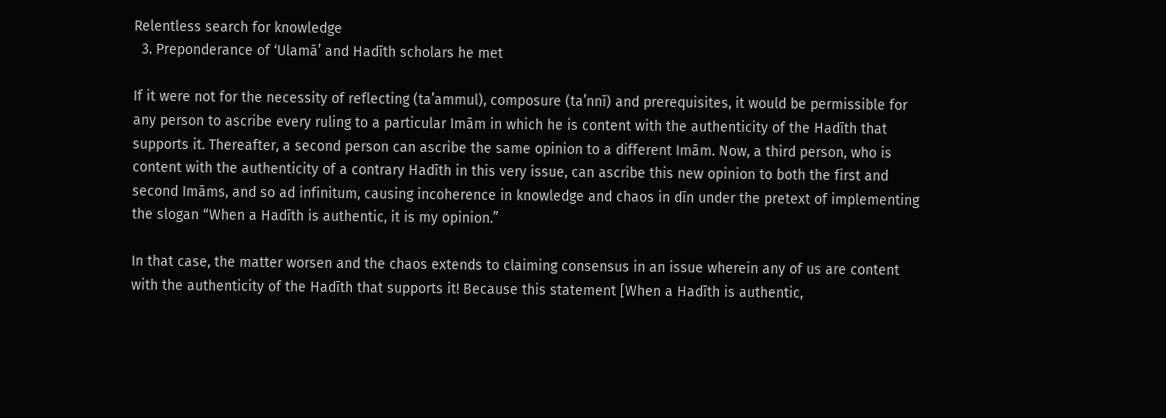Relentless search for knowledge
  3. Preponderance of ‘Ulamā’ and Hadīth scholars he met

If it were not for the necessity of reflecting (ta’ammul), composure (ta’nnī) and prerequisites, it would be permissible for any person to ascribe every ruling to a particular Imām in which he is content with the authenticity of the Hadīth that supports it. Thereafter, a second person can ascribe the same opinion to a different Imām. Now, a third person, who is content with the authenticity of a contrary Hadīth in this very issue, can ascribe this new opinion to both the first and second Imāms, and so ad infinitum, causing incoherence in knowledge and chaos in dīn under the pretext of implementing the slogan “When a Hadīth is authentic, it is my opinion.”

In that case, the matter worsen and the chaos extends to claiming consensus in an issue wherein any of us are content with the authenticity of the Hadīth that supports it! Because this statement [When a Hadīth is authentic,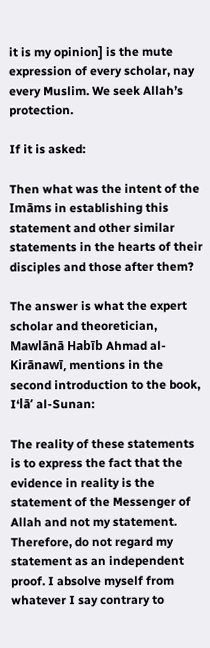it is my opinion] is the mute expression of every scholar, nay every Muslim. We seek Allah’s protection.

If it is asked:

Then what was the intent of the Imāms in establishing this statement and other similar statements in the hearts of their disciples and those after them?

The answer is what the expert scholar and theoretician, Mawlānā Habīb Ahmad al-Kirānawī, mentions in the second introduction to the book, I‘lā’ al-Sunan:

The reality of these statements is to express the fact that the evidence in reality is the statement of the Messenger of Allah and not my statement. Therefore, do not regard my statement as an independent proof. I absolve myself from whatever I say contrary to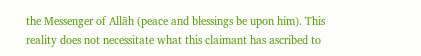the Messenger of Allāh (peace and blessings be upon him). This reality does not necessitate what this claimant has ascribed to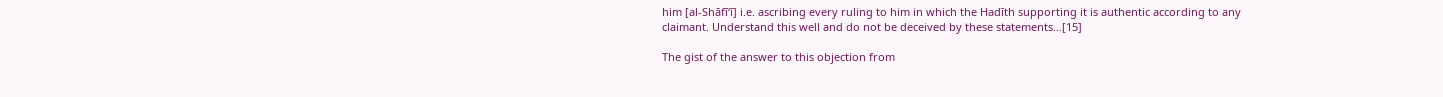him [al-Shāfī‘ī] i.e. ascribing every ruling to him in which the Hadīth supporting it is authentic according to any claimant. Understand this well and do not be deceived by these statements…[15]

The gist of the answer to this objection from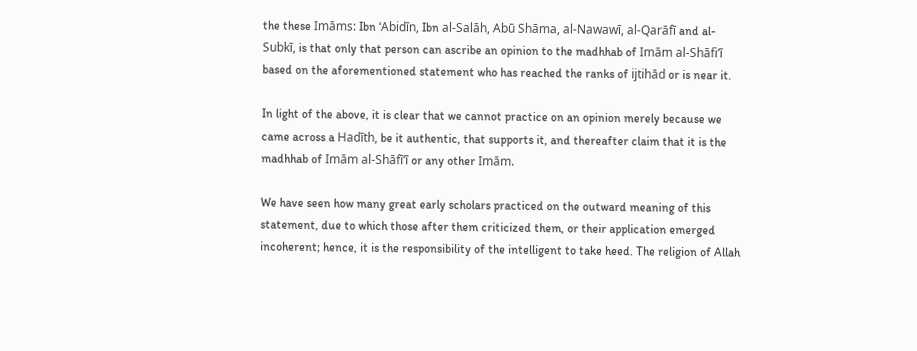the these Imāms: Ibn ‘Abidīn, Ibn al-Salāh, Abū Shāma, al-Nawawī, al-Qarāfī and al-Subkī, is that only that person can ascribe an opinion to the madhhab of Imām al-Shāfi‘ī based on the aforementioned statement who has reached the ranks of ijtihād or is near it.

In light of the above, it is clear that we cannot practice on an opinion merely because we came across a Hadīth, be it authentic, that supports it, and thereafter claim that it is the madhhab of Imām al-Shāfī‘ī or any other Imām.

We have seen how many great early scholars practiced on the outward meaning of this statement, due to which those after them criticized them, or their application emerged incoherent; hence, it is the responsibility of the intelligent to take heed. The religion of Allah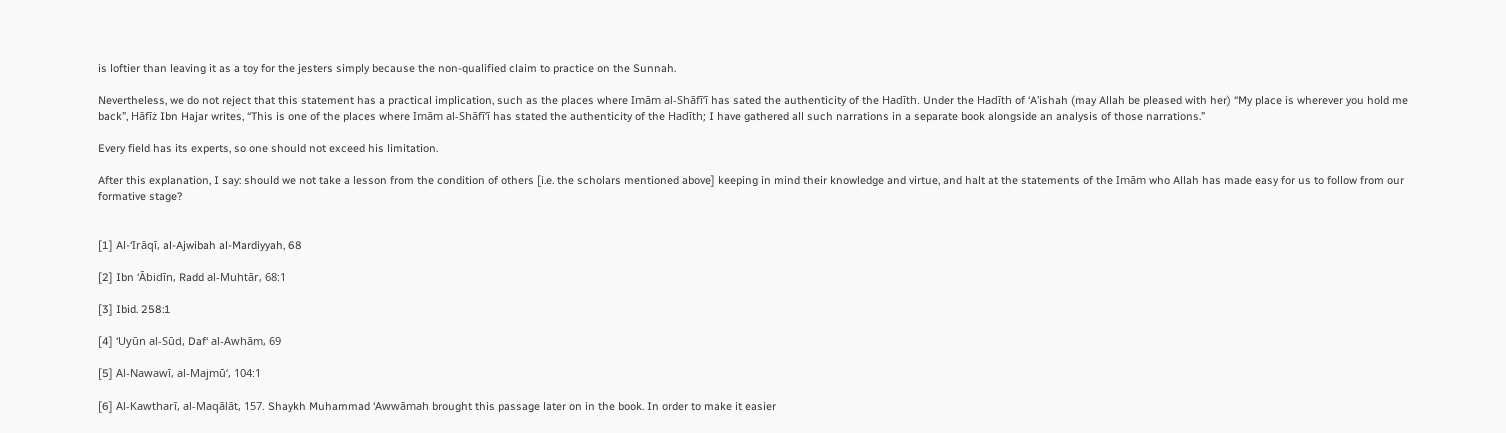is loftier than leaving it as a toy for the jesters simply because the non-qualified claim to practice on the Sunnah.

Nevertheless, we do not reject that this statement has a practical implication, such as the places where Imām al-Shāfī‘ī has sated the authenticity of the Hadīth. Under the Hadīth of ‘A’ishah (may Allah be pleased with her) “My place is wherever you hold me back”, Hāfīż Ibn Hajar writes, “This is one of the places where Imām al-Shāfī‘ī has stated the authenticity of the Hadīth; I have gathered all such narrations in a separate book alongside an analysis of those narrations.”

Every field has its experts, so one should not exceed his limitation.

After this explanation, I say: should we not take a lesson from the condition of others [i.e. the scholars mentioned above] keeping in mind their knowledge and virtue, and halt at the statements of the Imām who Allah has made easy for us to follow from our formative stage?


[1] Al-‘Irāqī, al-Ajwibah al-Mardiyyah, 68

[2] Ibn ‘Ābidīn, Radd al-Muhtār, 68:1

[3] Ibid. 258:1

[4] ‘Uyūn al-Sūd, Daf‘ al-Awhām, 69

[5] Al-Nawawī, al-Majmū‘, 104:1

[6] Al-Kawtharī, al-Maqālāt, 157. Shaykh Muhammad ‘Awwāmah brought this passage later on in the book. In order to make it easier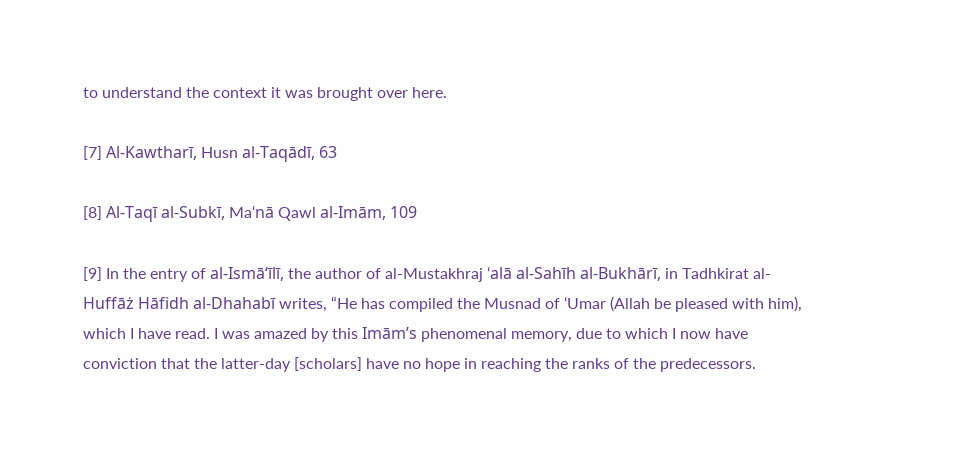to understand the context it was brought over here.

[7] Al-Kawtharī, Husn al-Taqādī, 63

[8] Al-Taqī al-Subkī, Ma‘nā Qawl al-Imām, 109

[9] In the entry of al-Ismā‘īlī, the author of al-Mustakhraj ‘alā al-Sahīh al-Bukhārī, in Tadhkirat al-Huffāż Hāfidh al-Dhahabī writes, “He has compiled the Musnad of ‘Umar (Allah be pleased with him), which I have read. I was amazed by this Imām’s phenomenal memory, due to which I now have conviction that the latter-day [scholars] have no hope in reaching the ranks of the predecessors.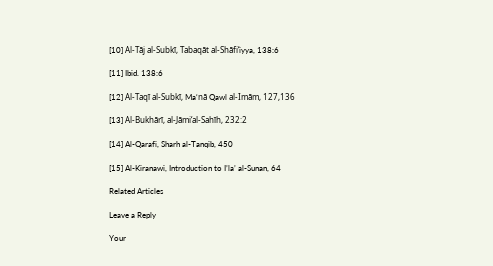[10] Al-Tāj al-Subkī, Tabaqāt al-Shāfi‘iyya, 138:6

[11] Ibid. 138:6

[12] Al-Taqī al-Subkī, Ma‘nā Qawl al-Imām, 127,136

[13] Al-Bukhārī, al-Jāmi‘al-Sahīh, 232:2

[14] Al-Qarafi, Sharh al-Tanqib, 450

[15] Al-Kiranawi, Introduction to I’la’ al-Sunan, 64

Related Articles

Leave a Reply

Your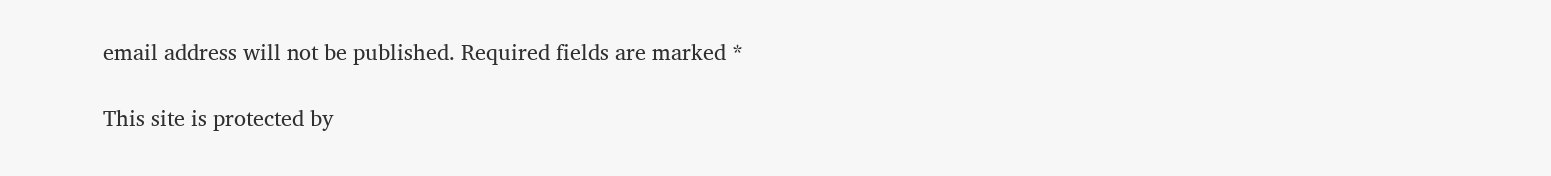email address will not be published. Required fields are marked *

This site is protected by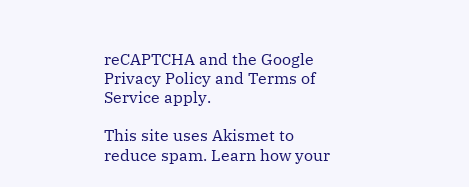reCAPTCHA and the Google Privacy Policy and Terms of Service apply.

This site uses Akismet to reduce spam. Learn how your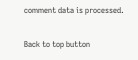comment data is processed.

Back to top button